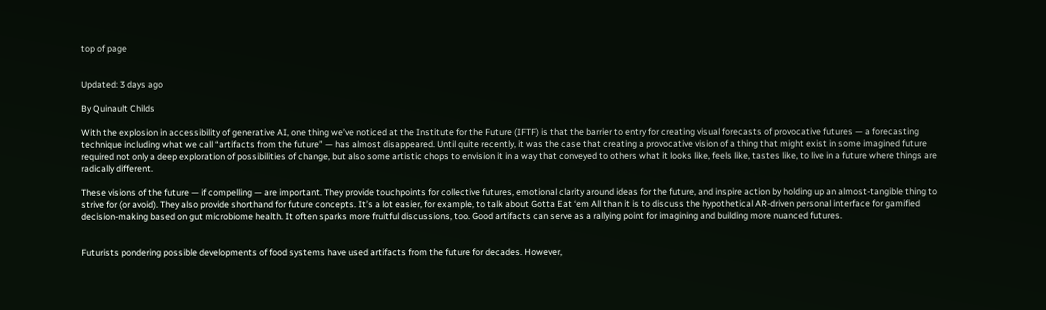top of page


Updated: 3 days ago

By Quinault Childs

With the explosion in accessibility of generative AI, one thing we’ve noticed at the Institute for the Future (IFTF) is that the barrier to entry for creating visual forecasts of provocative futures — a forecasting technique including what we call “artifacts from the future” — has almost disappeared. Until quite recently, it was the case that creating a provocative vision of a thing that might exist in some imagined future required not only a deep exploration of possibilities of change, but also some artistic chops to envision it in a way that conveyed to others what it looks like, feels like, tastes like, to live in a future where things are radically different.

These visions of the future — if compelling — are important. They provide touchpoints for collective futures, emotional clarity around ideas for the future, and inspire action by holding up an almost-tangible thing to strive for (or avoid). They also provide shorthand for future concepts. It’s a lot easier, for example, to talk about Gotta Eat ‘em All than it is to discuss the hypothetical AR-driven personal interface for gamified decision-making based on gut microbiome health. It often sparks more fruitful discussions, too. Good artifacts can serve as a rallying point for imagining and building more nuanced futures.


Futurists pondering possible developments of food systems have used artifacts from the future for decades. However,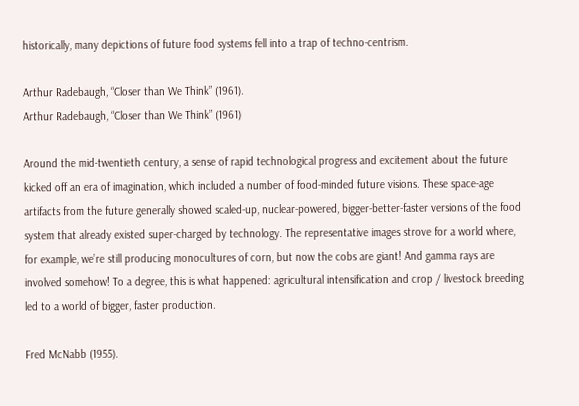historically, many depictions of future food systems fell into a trap of techno-centrism.

Arthur Radebaugh, “Closer than We Think” (1961).
Arthur Radebaugh, “Closer than We Think” (1961)

Around the mid-twentieth century, a sense of rapid technological progress and excitement about the future kicked off an era of imagination, which included a number of food-minded future visions. These space-age artifacts from the future generally showed scaled-up, nuclear-powered, bigger-better-faster versions of the food system that already existed super-charged by technology. The representative images strove for a world where, for example, we’re still producing monocultures of corn, but now the cobs are giant! And gamma rays are involved somehow! To a degree, this is what happened: agricultural intensification and crop / livestock breeding led to a world of bigger, faster production.

Fred McNabb (1955).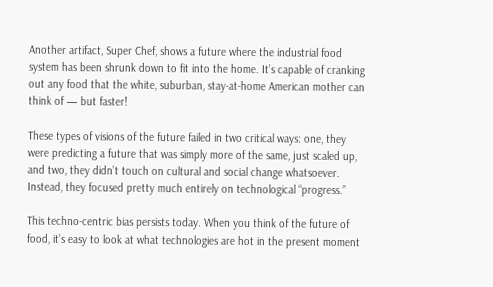Another artifact, Super Chef, shows a future where the industrial food system has been shrunk down to fit into the home. It’s capable of cranking out any food that the white, suburban, stay-at-home American mother can think of — but faster!

These types of visions of the future failed in two critical ways: one, they were predicting a future that was simply more of the same, just scaled up, and two, they didn’t touch on cultural and social change whatsoever. Instead, they focused pretty much entirely on technological “progress.”

This techno-centric bias persists today. When you think of the future of food, it’s easy to look at what technologies are hot in the present moment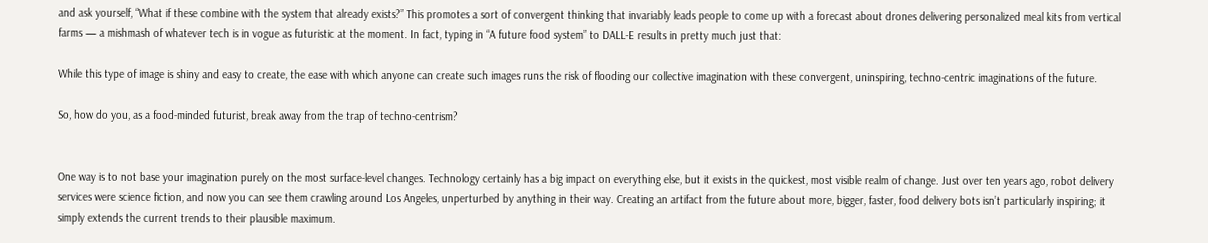and ask yourself, “What if these combine with the system that already exists?” This promotes a sort of convergent thinking that invariably leads people to come up with a forecast about drones delivering personalized meal kits from vertical farms — a mishmash of whatever tech is in vogue as futuristic at the moment. In fact, typing in “A future food system” to DALL-E results in pretty much just that:

While this type of image is shiny and easy to create, the ease with which anyone can create such images runs the risk of flooding our collective imagination with these convergent, uninspiring, techno-centric imaginations of the future.

So, how do you, as a food-minded futurist, break away from the trap of techno-centrism?


One way is to not base your imagination purely on the most surface-level changes. Technology certainly has a big impact on everything else, but it exists in the quickest, most visible realm of change. Just over ten years ago, robot delivery services were science fiction, and now you can see them crawling around Los Angeles, unperturbed by anything in their way. Creating an artifact from the future about more, bigger, faster, food delivery bots isn’t particularly inspiring; it simply extends the current trends to their plausible maximum.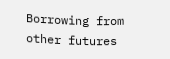Borrowing from other futures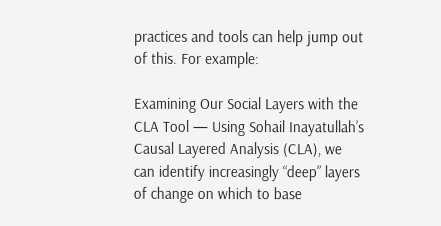practices and tools can help jump out of this. For example:

Examining Our Social Layers with the CLA Tool — Using Sohail Inayatullah’s Causal Layered Analysis (CLA), we can identify increasingly “deep” layers of change on which to base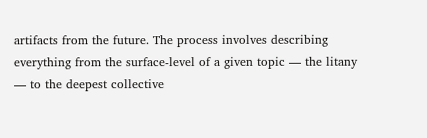artifacts from the future. The process involves describing everything from the surface-level of a given topic — the litany — to the deepest collective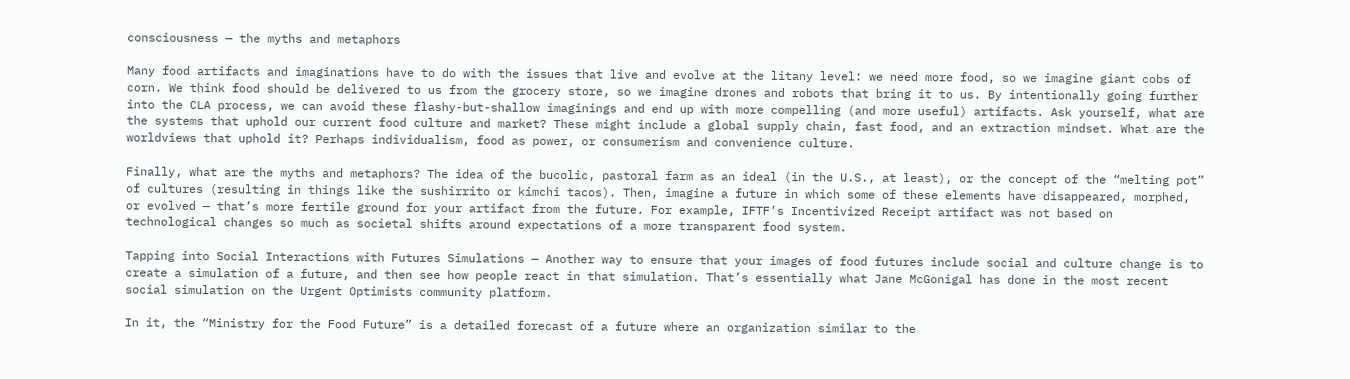consciousness — the myths and metaphors

Many food artifacts and imaginations have to do with the issues that live and evolve at the litany level: we need more food, so we imagine giant cobs of corn. We think food should be delivered to us from the grocery store, so we imagine drones and robots that bring it to us. By intentionally going further into the CLA process, we can avoid these flashy-but-shallow imaginings and end up with more compelling (and more useful) artifacts. Ask yourself, what are the systems that uphold our current food culture and market? These might include a global supply chain, fast food, and an extraction mindset. What are the worldviews that uphold it? Perhaps individualism, food as power, or consumerism and convenience culture.

Finally, what are the myths and metaphors? The idea of the bucolic, pastoral farm as an ideal (in the U.S., at least), or the concept of the “melting pot” of cultures (resulting in things like the sushirrito or kimchi tacos). Then, imagine a future in which some of these elements have disappeared, morphed, or evolved — that’s more fertile ground for your artifact from the future. For example, IFTF’s Incentivized Receipt artifact was not based on technological changes so much as societal shifts around expectations of a more transparent food system.

Tapping into Social Interactions with Futures Simulations — Another way to ensure that your images of food futures include social and culture change is to create a simulation of a future, and then see how people react in that simulation. That’s essentially what Jane McGonigal has done in the most recent social simulation on the Urgent Optimists community platform.

In it, the “Ministry for the Food Future” is a detailed forecast of a future where an organization similar to the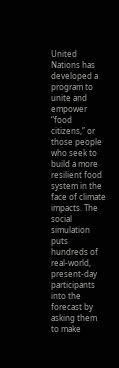United Nations has developed a program to unite and empower “food citizens,” or those people who seek to build a more resilient food system in the face of climate impacts. The social simulation puts hundreds of real-world, present-day participants into the forecast by asking them to make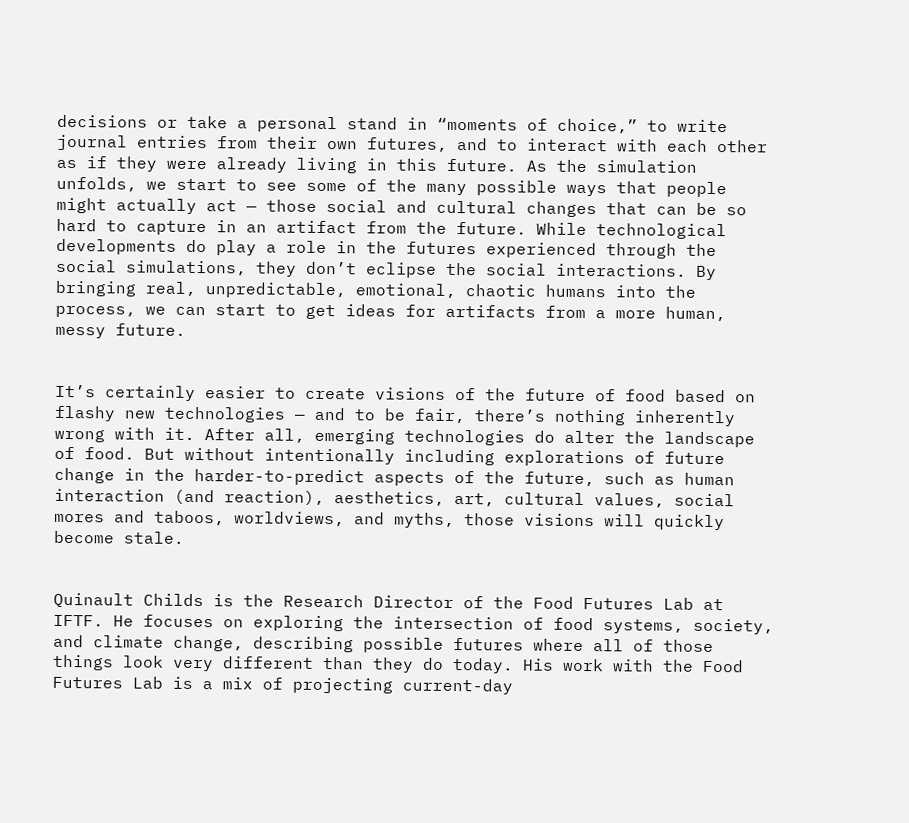decisions or take a personal stand in “moments of choice,” to write journal entries from their own futures, and to interact with each other as if they were already living in this future. As the simulation unfolds, we start to see some of the many possible ways that people might actually act — those social and cultural changes that can be so hard to capture in an artifact from the future. While technological developments do play a role in the futures experienced through the social simulations, they don’t eclipse the social interactions. By bringing real, unpredictable, emotional, chaotic humans into the process, we can start to get ideas for artifacts from a more human, messy future.


It’s certainly easier to create visions of the future of food based on flashy new technologies — and to be fair, there’s nothing inherently wrong with it. After all, emerging technologies do alter the landscape of food. But without intentionally including explorations of future change in the harder-to-predict aspects of the future, such as human interaction (and reaction), aesthetics, art, cultural values, social mores and taboos, worldviews, and myths, those visions will quickly become stale.


Quinault Childs is the Research Director of the Food Futures Lab at IFTF. He focuses on exploring the intersection of food systems, society, and climate change, describing possible futures where all of those things look very different than they do today. His work with the Food Futures Lab is a mix of projecting current-day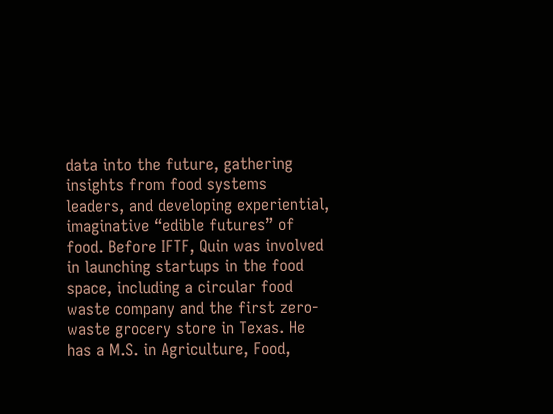data into the future, gathering insights from food systems leaders, and developing experiential, imaginative “edible futures” of food. Before IFTF, Quin was involved in launching startups in the food space, including a circular food waste company and the first zero-waste grocery store in Texas. He has a M.S. in Agriculture, Food,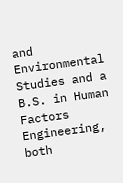and Environmental Studies and a B.S. in Human Factors Engineering, both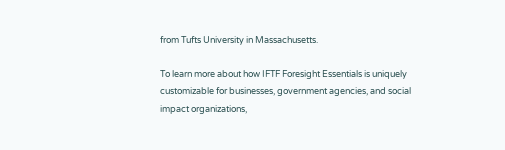from Tufts University in Massachusetts.

To learn more about how IFTF Foresight Essentials is uniquely customizable for businesses, government agencies, and social impact organizations,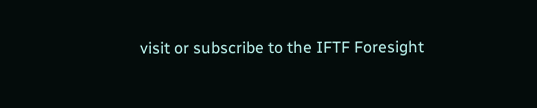visit or subscribe to the IFTF Foresight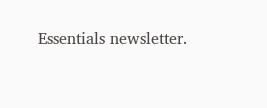Essentials newsletter.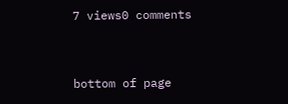7 views0 comments


bottom of page